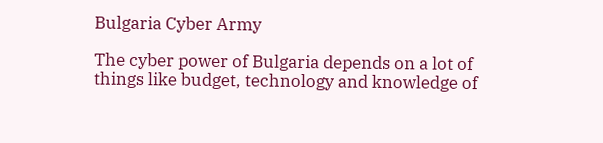Bulgaria Cyber Army

The cyber power of Bulgaria depends on a lot of things like budget, technology and knowledge of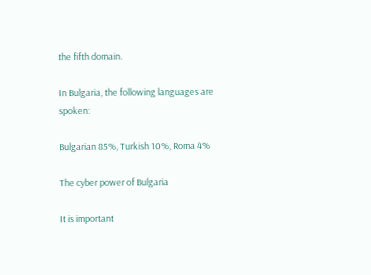the fifth domain.

In Bulgaria, the following languages are spoken:

Bulgarian 85%, Turkish 10%, Roma 4%

The cyber power of Bulgaria

It is important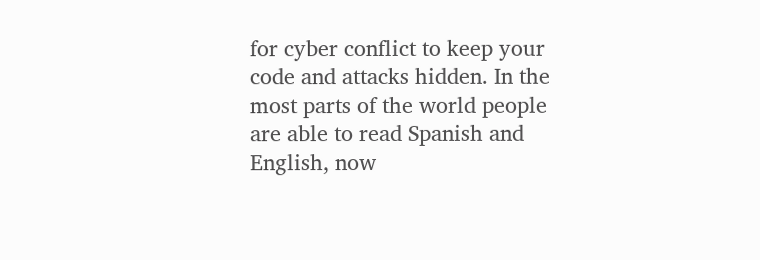for cyber conflict to keep your code and attacks hidden. In the most parts of the world people are able to read Spanish and English, now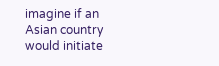imagine if an Asian country would initiate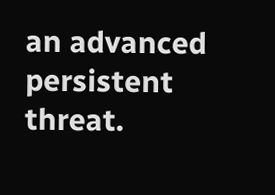an advanced persistent threat.